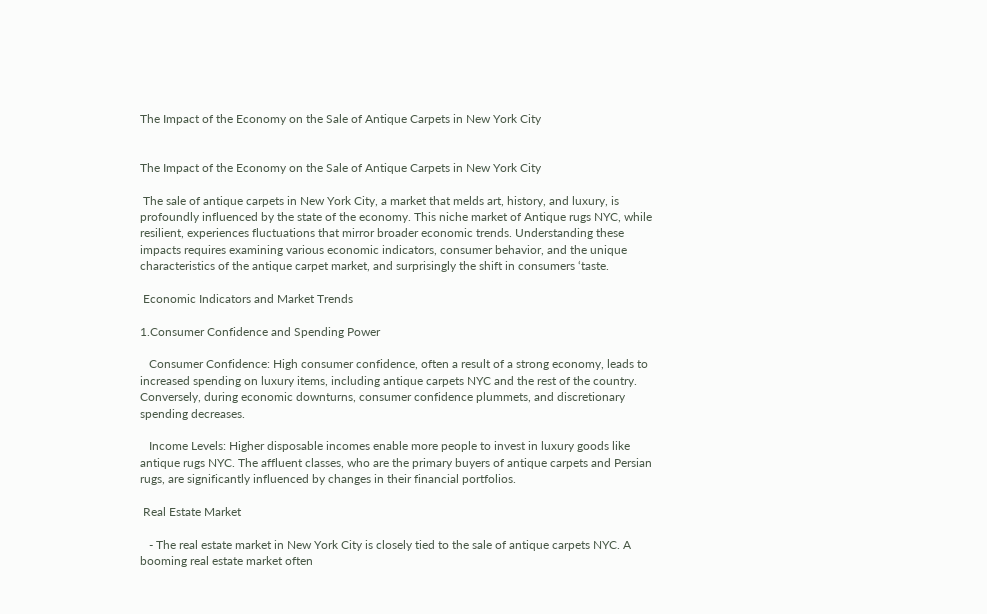The Impact of the Economy on the Sale of Antique Carpets in New York City


The Impact of the Economy on the Sale of Antique Carpets in New York City

 The sale of antique carpets in New York City, a market that melds art, history, and luxury, is profoundly influenced by the state of the economy. This niche market of Antique rugs NYC, while resilient, experiences fluctuations that mirror broader economic trends. Understanding these impacts requires examining various economic indicators, consumer behavior, and the unique characteristics of the antique carpet market, and surprisingly the shift in consumers ‘taste.

 Economic Indicators and Market Trends

1.Consumer Confidence and Spending Power

   Consumer Confidence: High consumer confidence, often a result of a strong economy, leads to increased spending on luxury items, including antique carpets NYC and the rest of the country. Conversely, during economic downturns, consumer confidence plummets, and discretionary spending decreases.

   Income Levels: Higher disposable incomes enable more people to invest in luxury goods like antique rugs NYC. The affluent classes, who are the primary buyers of antique carpets and Persian rugs, are significantly influenced by changes in their financial portfolios.

 Real Estate Market

   - The real estate market in New York City is closely tied to the sale of antique carpets NYC. A booming real estate market often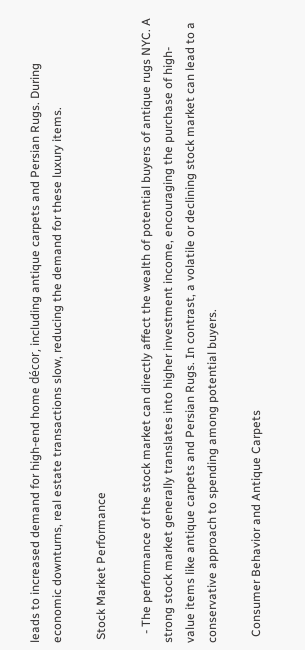leads to increased demand for high-end home décor, including antique carpets and Persian Rugs. During economic downturns, real estate transactions slow, reducing the demand for these luxury items.

 Stock Market Performance

   - The performance of the stock market can directly affect the wealth of potential buyers of antique rugs NYC. A strong stock market generally translates into higher investment income, encouraging the purchase of high-value items like antique carpets and Persian Rugs. In contrast, a volatile or declining stock market can lead to a conservative approach to spending among potential buyers.

  Consumer Behavior and Antique Carpets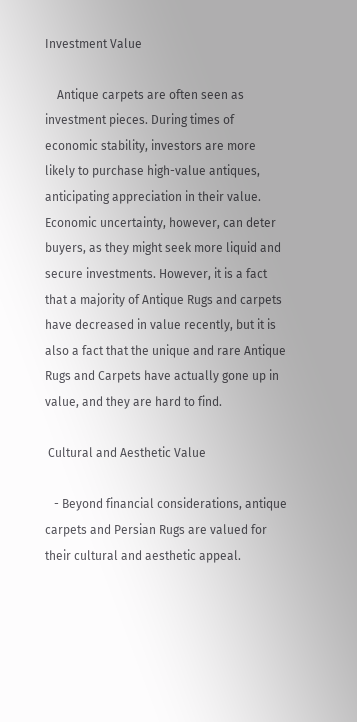Investment Value

    Antique carpets are often seen as investment pieces. During times of economic stability, investors are more likely to purchase high-value antiques, anticipating appreciation in their value. Economic uncertainty, however, can deter buyers, as they might seek more liquid and secure investments. However, it is a fact that a majority of Antique Rugs and carpets have decreased in value recently, but it is also a fact that the unique and rare Antique Rugs and Carpets have actually gone up in value, and they are hard to find.

 Cultural and Aesthetic Value

   - Beyond financial considerations, antique carpets and Persian Rugs are valued for their cultural and aesthetic appeal.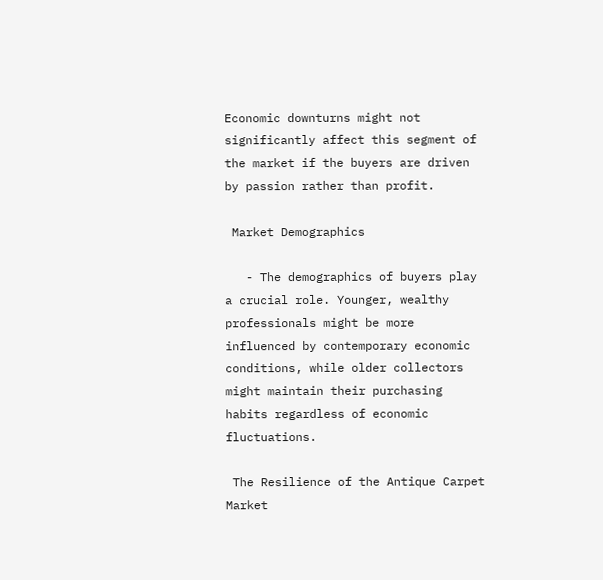Economic downturns might not significantly affect this segment of the market if the buyers are driven by passion rather than profit.

 Market Demographics

   - The demographics of buyers play a crucial role. Younger, wealthy professionals might be more influenced by contemporary economic conditions, while older collectors might maintain their purchasing habits regardless of economic fluctuations.

 The Resilience of the Antique Carpet Market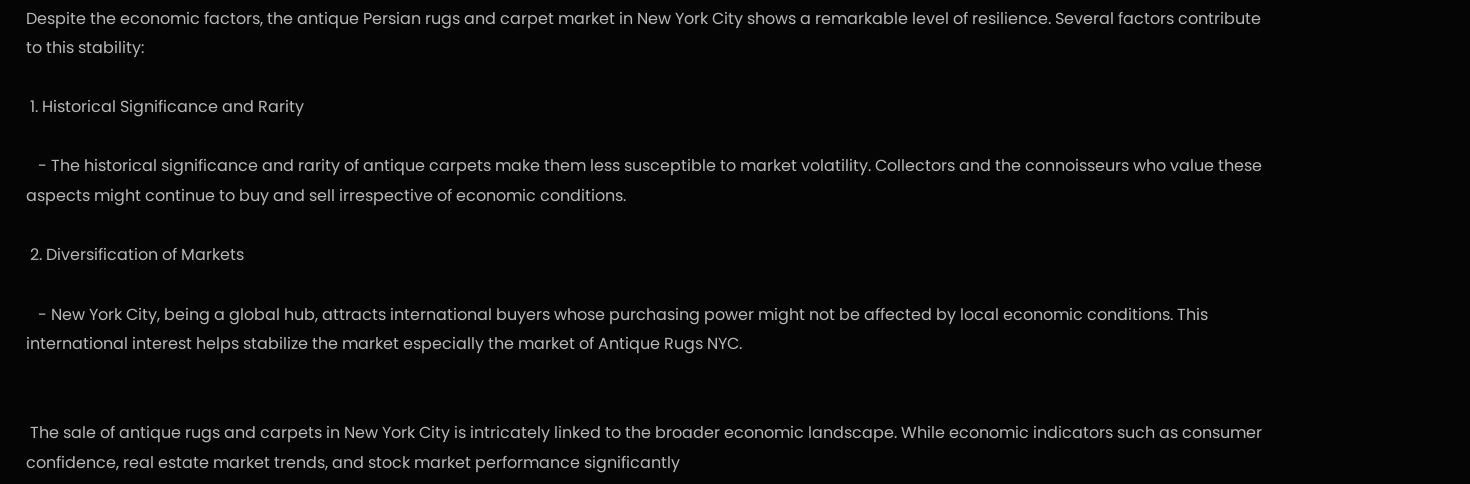Despite the economic factors, the antique Persian rugs and carpet market in New York City shows a remarkable level of resilience. Several factors contribute to this stability:

 1. Historical Significance and Rarity

   - The historical significance and rarity of antique carpets make them less susceptible to market volatility. Collectors and the connoisseurs who value these aspects might continue to buy and sell irrespective of economic conditions.

 2. Diversification of Markets

   - New York City, being a global hub, attracts international buyers whose purchasing power might not be affected by local economic conditions. This international interest helps stabilize the market especially the market of Antique Rugs NYC.


 The sale of antique rugs and carpets in New York City is intricately linked to the broader economic landscape. While economic indicators such as consumer confidence, real estate market trends, and stock market performance significantly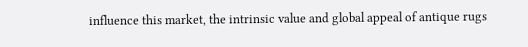influence this market, the intrinsic value and global appeal of antique rugs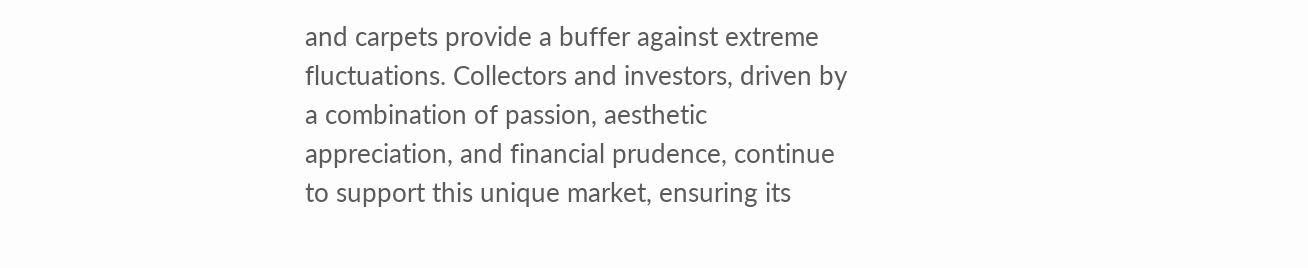and carpets provide a buffer against extreme fluctuations. Collectors and investors, driven by a combination of passion, aesthetic appreciation, and financial prudence, continue to support this unique market, ensuring its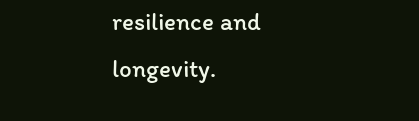resilience and longevity.